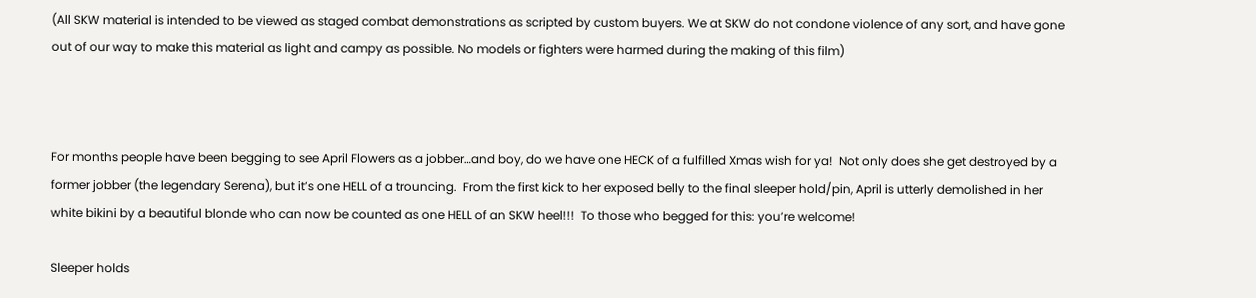(All SKW material is intended to be viewed as staged combat demonstrations as scripted by custom buyers. We at SKW do not condone violence of any sort, and have gone out of our way to make this material as light and campy as possible. No models or fighters were harmed during the making of this film)



For months people have been begging to see April Flowers as a jobber…and boy, do we have one HECK of a fulfilled Xmas wish for ya!  Not only does she get destroyed by a former jobber (the legendary Serena), but it’s one HELL of a trouncing.  From the first kick to her exposed belly to the final sleeper hold/pin, April is utterly demolished in her white bikini by a beautiful blonde who can now be counted as one HELL of an SKW heel!!!  To those who begged for this: you’re welcome!

Sleeper holds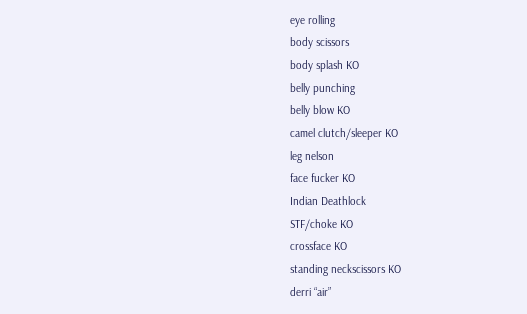eye rolling
body scissors
body splash KO
belly punching
belly blow KO
camel clutch/sleeper KO
leg nelson
face fucker KO
Indian Deathlock
STF/choke KO
crossface KO
standing neckscissors KO
derri “air”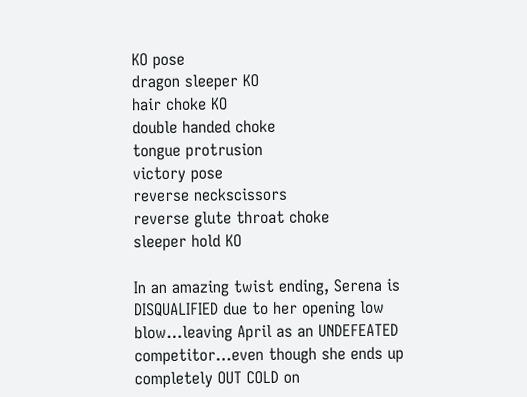KO pose
dragon sleeper KO
hair choke KO
double handed choke
tongue protrusion
victory pose
reverse neckscissors
reverse glute throat choke
sleeper hold KO

In an amazing twist ending, Serena is DISQUALIFIED due to her opening low blow…leaving April as an UNDEFEATED competitor…even though she ends up completely OUT COLD on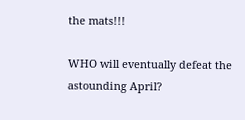the mats!!!

WHO will eventually defeat the astounding April?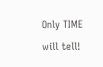Only TIME will tell!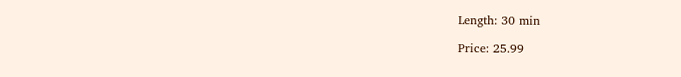Length: 30 min

Price: 25.99